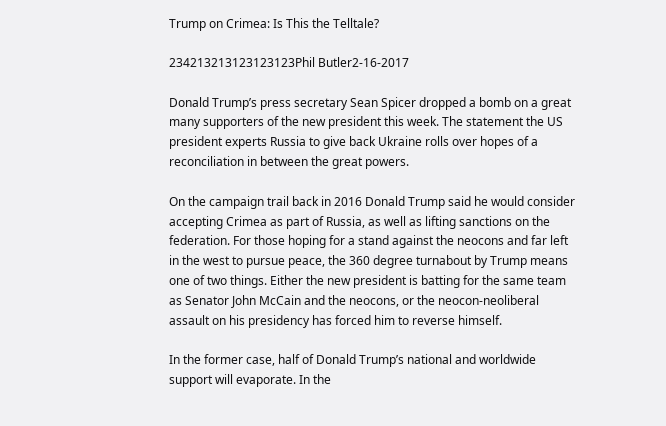Trump on Crimea: Is This the Telltale?

234213213123123123Phil Butler2-16-2017

Donald Trump’s press secretary Sean Spicer dropped a bomb on a great many supporters of the new president this week. The statement the US president experts Russia to give back Ukraine rolls over hopes of a reconciliation in between the great powers.

On the campaign trail back in 2016 Donald Trump said he would consider accepting Crimea as part of Russia, as well as lifting sanctions on the federation. For those hoping for a stand against the neocons and far left in the west to pursue peace, the 360 degree turnabout by Trump means one of two things. Either the new president is batting for the same team as Senator John McCain and the neocons, or the neocon-neoliberal assault on his presidency has forced him to reverse himself.

In the former case, half of Donald Trump’s national and worldwide support will evaporate. In the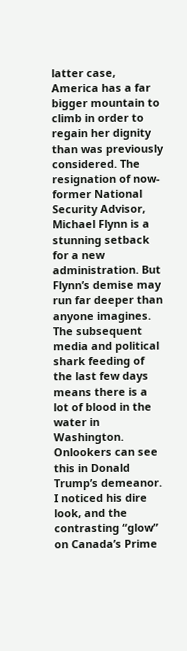latter case, America has a far bigger mountain to climb in order to regain her dignity than was previously considered. The resignation of now-former National Security Advisor, Michael Flynn is a stunning setback for a new administration. But Flynn’s demise may run far deeper than anyone imagines. The subsequent media and political shark feeding of the last few days means there is a lot of blood in the water in Washington. Onlookers can see this in Donald Trump’s demeanor. I noticed his dire look, and the contrasting “glow” on Canada’s Prime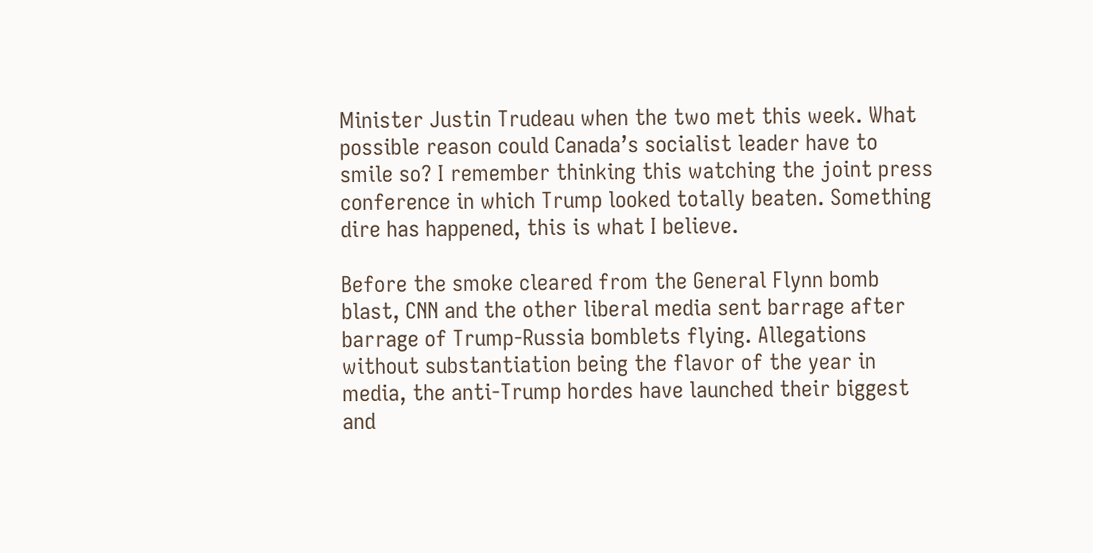Minister Justin Trudeau when the two met this week. What possible reason could Canada’s socialist leader have to smile so? I remember thinking this watching the joint press conference in which Trump looked totally beaten. Something dire has happened, this is what I believe.

Before the smoke cleared from the General Flynn bomb blast, CNN and the other liberal media sent barrage after barrage of Trump-Russia bomblets flying. Allegations without substantiation being the flavor of the year in media, the anti-Trump hordes have launched their biggest and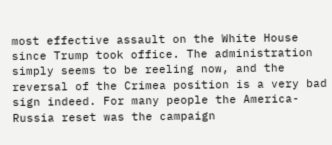most effective assault on the White House since Trump took office. The administration simply seems to be reeling now, and the reversal of the Crimea position is a very bad sign indeed. For many people the America-Russia reset was the campaign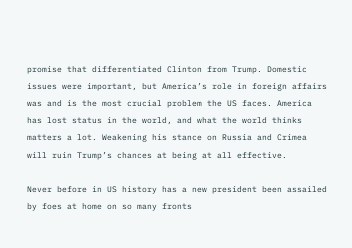promise that differentiated Clinton from Trump. Domestic issues were important, but America’s role in foreign affairs was and is the most crucial problem the US faces. America has lost status in the world, and what the world thinks matters a lot. Weakening his stance on Russia and Crimea will ruin Trump’s chances at being at all effective.

Never before in US history has a new president been assailed by foes at home on so many fronts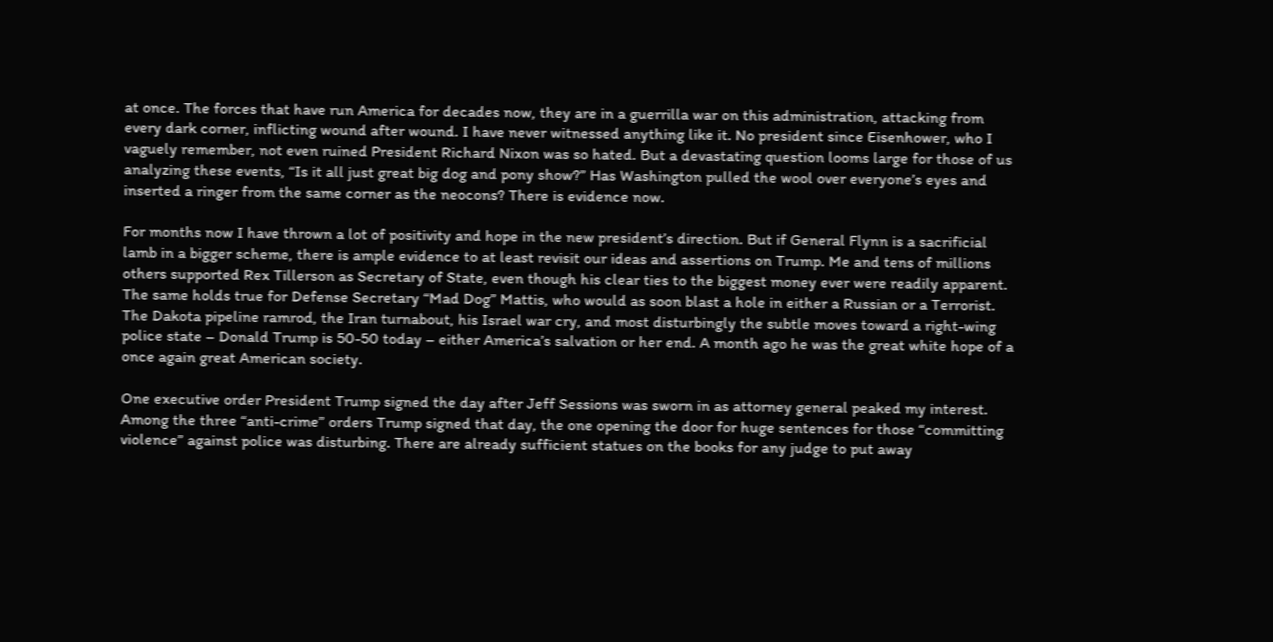at once. The forces that have run America for decades now, they are in a guerrilla war on this administration, attacking from every dark corner, inflicting wound after wound. I have never witnessed anything like it. No president since Eisenhower, who I vaguely remember, not even ruined President Richard Nixon was so hated. But a devastating question looms large for those of us analyzing these events, “Is it all just great big dog and pony show?” Has Washington pulled the wool over everyone’s eyes and inserted a ringer from the same corner as the neocons? There is evidence now.

For months now I have thrown a lot of positivity and hope in the new president’s direction. But if General Flynn is a sacrificial lamb in a bigger scheme, there is ample evidence to at least revisit our ideas and assertions on Trump. Me and tens of millions others supported Rex Tillerson as Secretary of State, even though his clear ties to the biggest money ever were readily apparent. The same holds true for Defense Secretary “Mad Dog” Mattis, who would as soon blast a hole in either a Russian or a Terrorist. The Dakota pipeline ramrod, the Iran turnabout, his Israel war cry, and most disturbingly the subtle moves toward a right-wing police state – Donald Trump is 50-50 today – either America’s salvation or her end. A month ago he was the great white hope of a once again great American society.

One executive order President Trump signed the day after Jeff Sessions was sworn in as attorney general peaked my interest. Among the three “anti-crime” orders Trump signed that day, the one opening the door for huge sentences for those “committing violence” against police was disturbing. There are already sufficient statues on the books for any judge to put away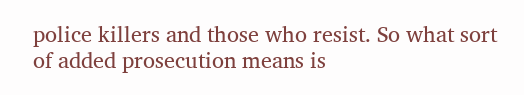police killers and those who resist. So what sort of added prosecution means is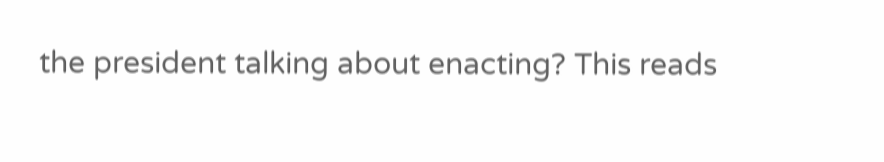the president talking about enacting? This reads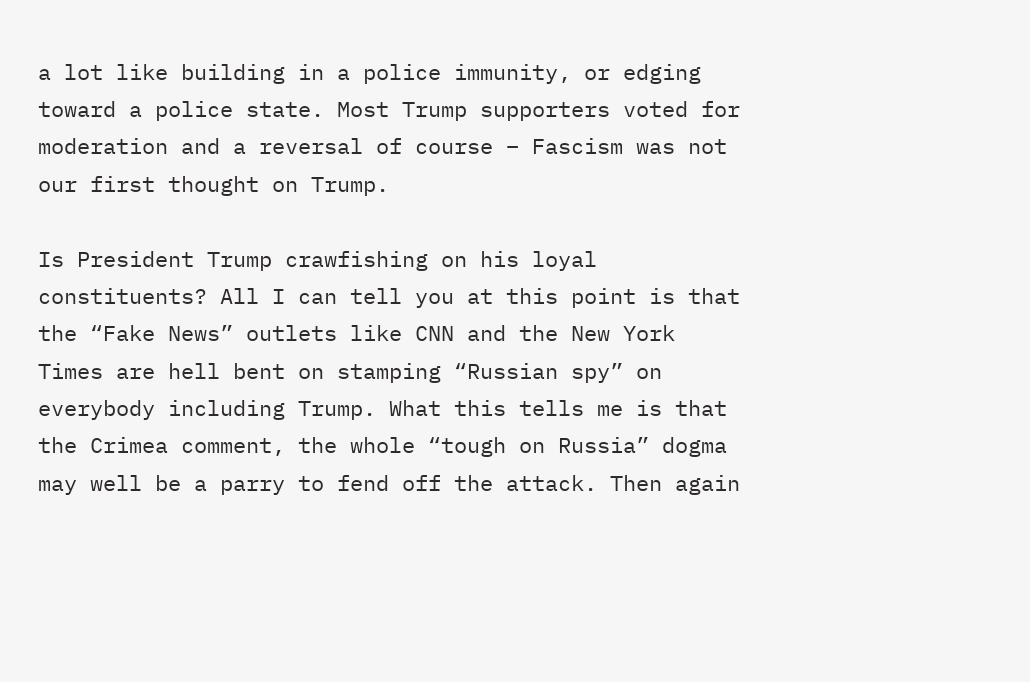a lot like building in a police immunity, or edging toward a police state. Most Trump supporters voted for moderation and a reversal of course – Fascism was not our first thought on Trump.

Is President Trump crawfishing on his loyal constituents? All I can tell you at this point is that the “Fake News” outlets like CNN and the New York Times are hell bent on stamping “Russian spy” on everybody including Trump. What this tells me is that the Crimea comment, the whole “tough on Russia” dogma may well be a parry to fend off the attack. Then again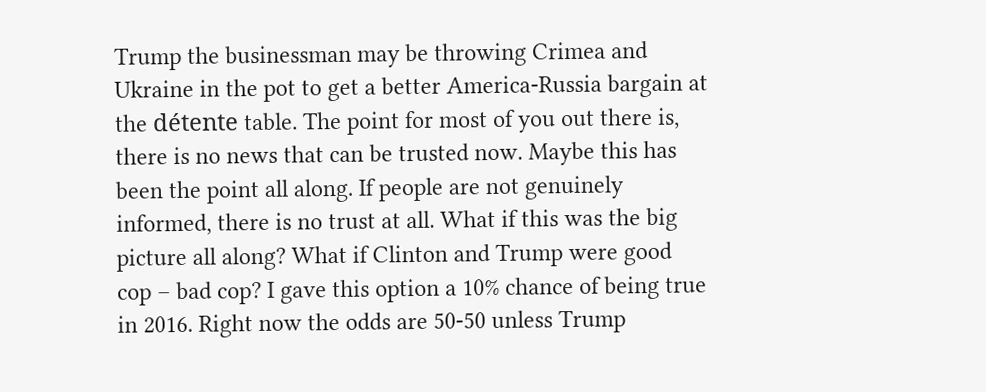Trump the businessman may be throwing Crimea and Ukraine in the pot to get a better America-Russia bargain at the détente table. The point for most of you out there is, there is no news that can be trusted now. Maybe this has been the point all along. If people are not genuinely informed, there is no trust at all. What if this was the big picture all along? What if Clinton and Trump were good cop – bad cop? I gave this option a 10% chance of being true in 2016. Right now the odds are 50-50 unless Trump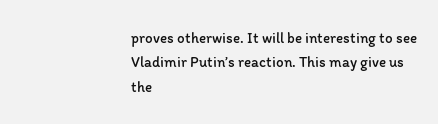proves otherwise. It will be interesting to see Vladimir Putin’s reaction. This may give us the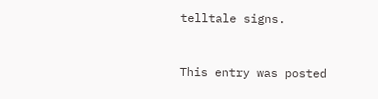telltale signs.


This entry was posted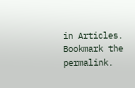in Articles. Bookmark the permalink.